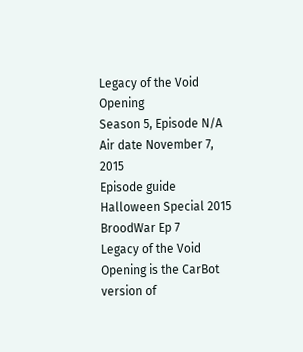Legacy of the Void Opening
Season 5, Episode N/A
Air date November 7, 2015
Episode guide
Halloween Special 2015
BroodWar Ep 7
Legacy of the Void Opening is the CarBot version of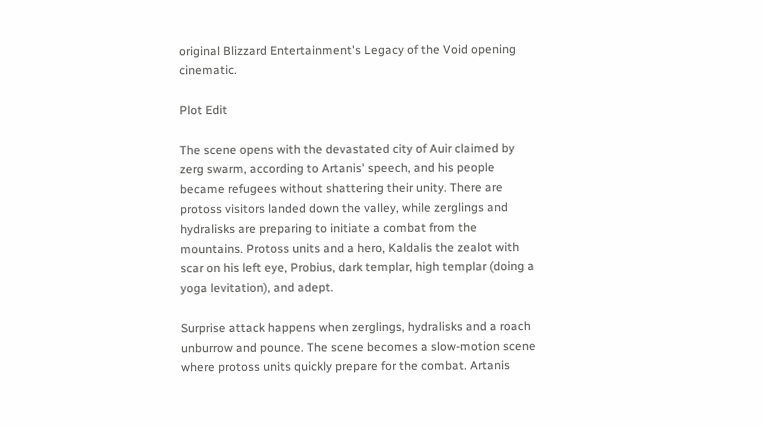original Blizzard Entertainment's Legacy of the Void opening cinematic.

Plot Edit

The scene opens with the devastated city of Auir claimed by zerg swarm, according to Artanis' speech, and his people became refugees without shattering their unity. There are protoss visitors landed down the valley, while zerglings and hydralisks are preparing to initiate a combat from the mountains. Protoss units and a hero, Kaldalis the zealot with scar on his left eye, Probius, dark templar, high templar (doing a yoga levitation), and adept.

Surprise attack happens when zerglings, hydralisks and a roach unburrow and pounce. The scene becomes a slow-motion scene where protoss units quickly prepare for the combat. Artanis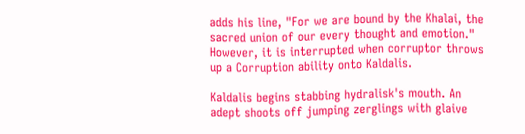adds his line, "For we are bound by the Khalai, the sacred union of our every thought and emotion." However, it is interrupted when corruptor throws up a Corruption ability onto Kaldalis.

Kaldalis begins stabbing hydralisk's mouth. An adept shoots off jumping zerglings with glaive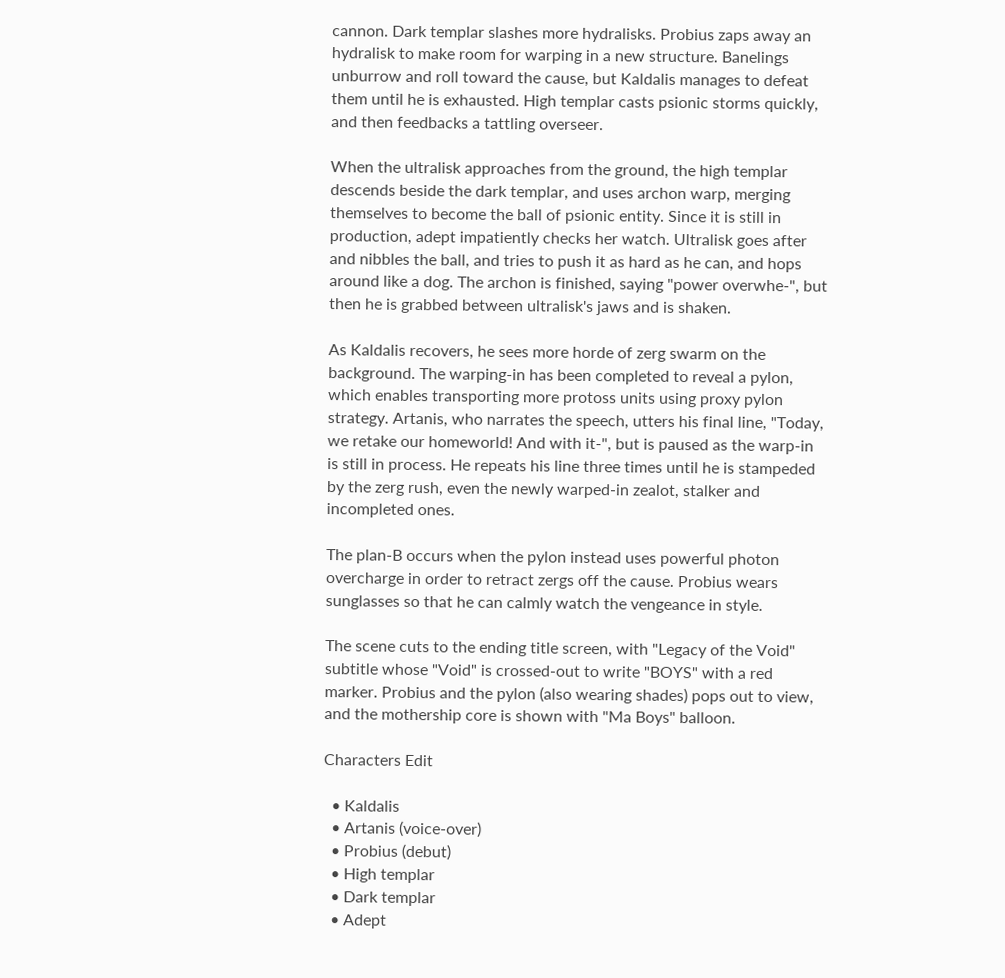cannon. Dark templar slashes more hydralisks. Probius zaps away an hydralisk to make room for warping in a new structure. Banelings unburrow and roll toward the cause, but Kaldalis manages to defeat them until he is exhausted. High templar casts psionic storms quickly, and then feedbacks a tattling overseer.

When the ultralisk approaches from the ground, the high templar descends beside the dark templar, and uses archon warp, merging themselves to become the ball of psionic entity. Since it is still in production, adept impatiently checks her watch. Ultralisk goes after and nibbles the ball, and tries to push it as hard as he can, and hops around like a dog. The archon is finished, saying "power overwhe-", but then he is grabbed between ultralisk's jaws and is shaken.

As Kaldalis recovers, he sees more horde of zerg swarm on the background. The warping-in has been completed to reveal a pylon, which enables transporting more protoss units using proxy pylon strategy. Artanis, who narrates the speech, utters his final line, "Today, we retake our homeworld! And with it-", but is paused as the warp-in is still in process. He repeats his line three times until he is stampeded by the zerg rush, even the newly warped-in zealot, stalker and incompleted ones.

The plan-B occurs when the pylon instead uses powerful photon overcharge in order to retract zergs off the cause. Probius wears sunglasses so that he can calmly watch the vengeance in style.

The scene cuts to the ending title screen, with "Legacy of the Void" subtitle whose "Void" is crossed-out to write "BOYS" with a red marker. Probius and the pylon (also wearing shades) pops out to view, and the mothership core is shown with "Ma Boys" balloon.

Characters Edit

  • Kaldalis
  • Artanis (voice-over)
  • Probius (debut)
  • High templar
  • Dark templar
  • Adept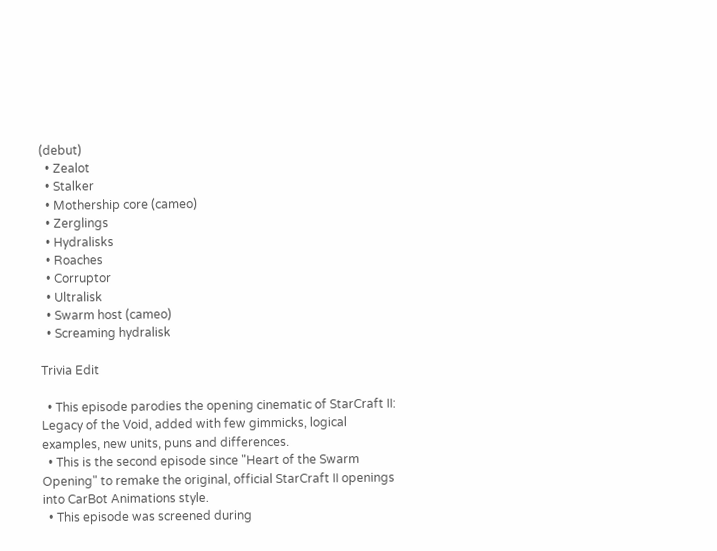(debut)
  • Zealot
  • Stalker
  • Mothership core (cameo)
  • Zerglings
  • Hydralisks
  • Roaches
  • Corruptor
  • Ultralisk
  • Swarm host (cameo)
  • Screaming hydralisk

Trivia Edit

  • This episode parodies the opening cinematic of StarCraft II: Legacy of the Void, added with few gimmicks, logical examples, new units, puns and differences.
  • This is the second episode since "Heart of the Swarm Opening" to remake the original, official StarCraft II openings into CarBot Animations style.
  • This episode was screened during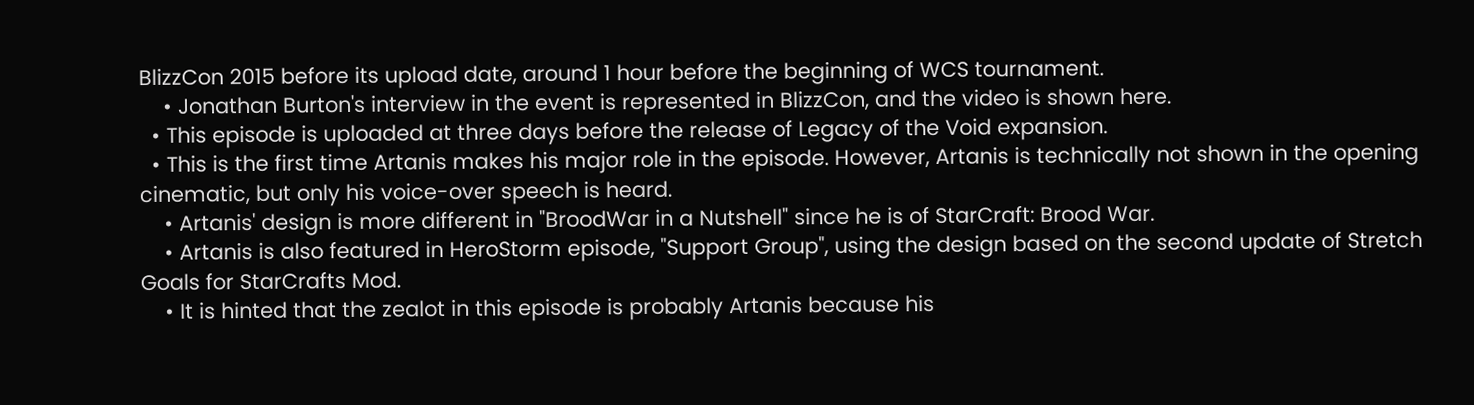BlizzCon 2015 before its upload date, around 1 hour before the beginning of WCS tournament.
    • Jonathan Burton's interview in the event is represented in BlizzCon, and the video is shown here.
  • This episode is uploaded at three days before the release of Legacy of the Void expansion.
  • This is the first time Artanis makes his major role in the episode. However, Artanis is technically not shown in the opening cinematic, but only his voice-over speech is heard.
    • Artanis' design is more different in "BroodWar in a Nutshell" since he is of StarCraft: Brood War.
    • Artanis is also featured in HeroStorm episode, "Support Group", using the design based on the second update of Stretch Goals for StarCrafts Mod.
    • It is hinted that the zealot in this episode is probably Artanis because his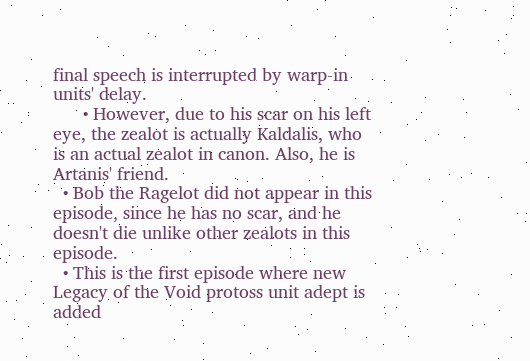final speech is interrupted by warp-in units' delay.
      • However, due to his scar on his left eye, the zealot is actually Kaldalis, who is an actual zealot in canon. Also, he is Artanis' friend.
  • Bob the Ragelot did not appear in this episode, since he has no scar, and he doesn't die unlike other zealots in this episode.
  • This is the first episode where new Legacy of the Void protoss unit adept is added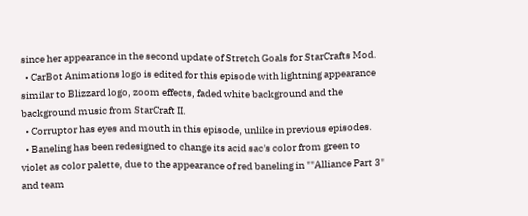since her appearance in the second update of Stretch Goals for StarCrafts Mod.
  • CarBot Animations logo is edited for this episode with lightning appearance similar to Blizzard logo, zoom effects, faded white background and the background music from StarCraft II.
  • Corruptor has eyes and mouth in this episode, unlike in previous episodes.
  • Baneling has been redesigned to change its acid sac's color from green to violet as color palette, due to the appearance of red baneling in ""Alliance Part 3" and team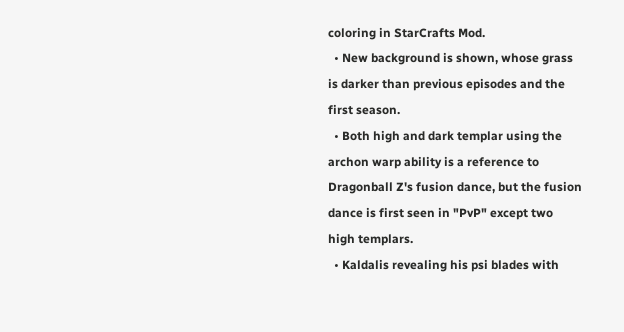coloring in StarCrafts Mod.
  • New background is shown, whose grass is darker than previous episodes and the first season.
  • Both high and dark templar using the archon warp ability is a reference to Dragonball Z's fusion dance, but the fusion dance is first seen in "PvP" except two high templars.
  • Kaldalis revealing his psi blades with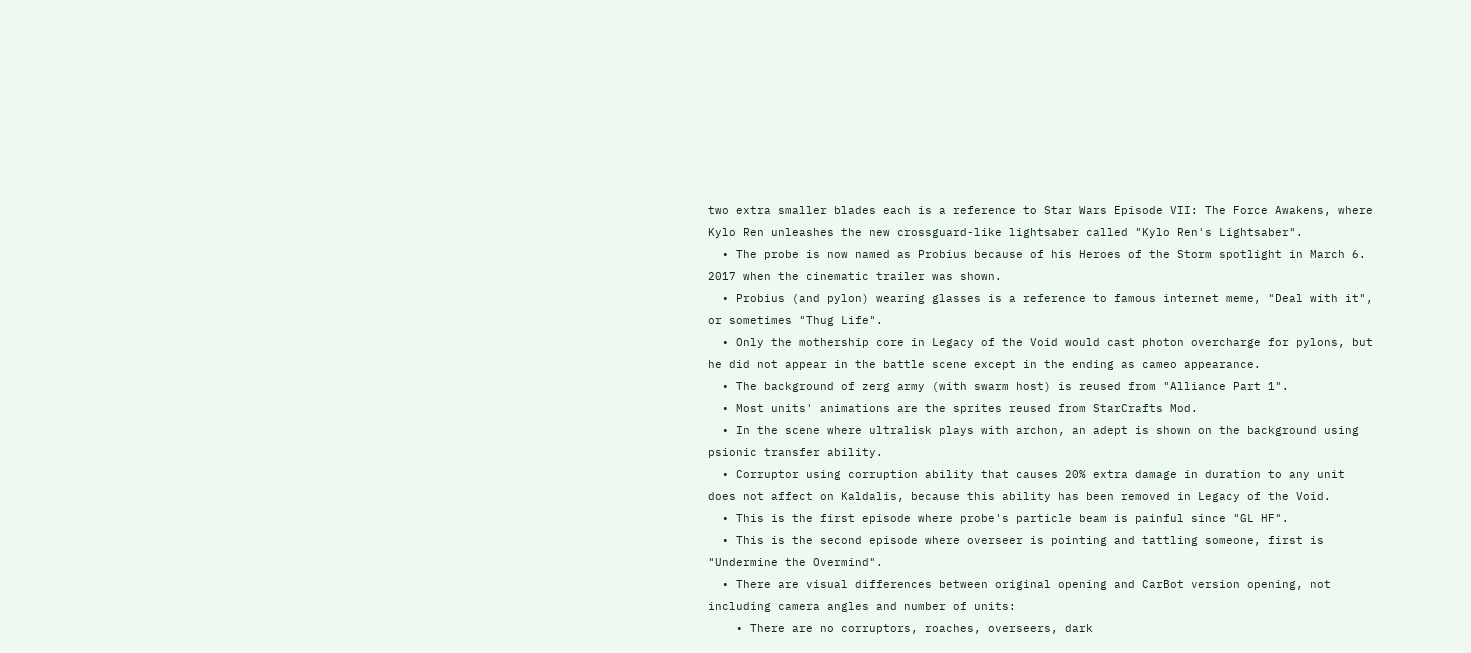two extra smaller blades each is a reference to Star Wars Episode VII: The Force Awakens, where Kylo Ren unleashes the new crossguard-like lightsaber called "Kylo Ren's Lightsaber".
  • The probe is now named as Probius because of his Heroes of the Storm spotlight in March 6. 2017 when the cinematic trailer was shown.
  • Probius (and pylon) wearing glasses is a reference to famous internet meme, "Deal with it", or sometimes "Thug Life".
  • Only the mothership core in Legacy of the Void would cast photon overcharge for pylons, but he did not appear in the battle scene except in the ending as cameo appearance.
  • The background of zerg army (with swarm host) is reused from "Alliance Part 1".
  • Most units' animations are the sprites reused from StarCrafts Mod.
  • In the scene where ultralisk plays with archon, an adept is shown on the background using psionic transfer ability.
  • Corruptor using corruption ability that causes 20% extra damage in duration to any unit does not affect on Kaldalis, because this ability has been removed in Legacy of the Void.
  • This is the first episode where probe's particle beam is painful since "GL HF".
  • This is the second episode where overseer is pointing and tattling someone, first is "Undermine the Overmind".
  • There are visual differences between original opening and CarBot version opening, not including camera angles and number of units:
    • There are no corruptors, roaches, overseers, dark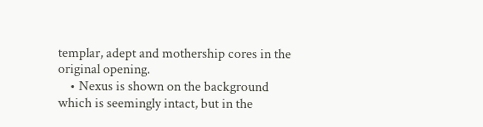templar, adept and mothership cores in the original opening.
    • Nexus is shown on the background which is seemingly intact, but in the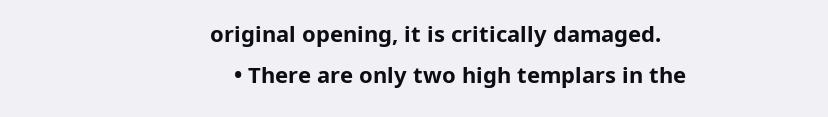original opening, it is critically damaged.
    • There are only two high templars in the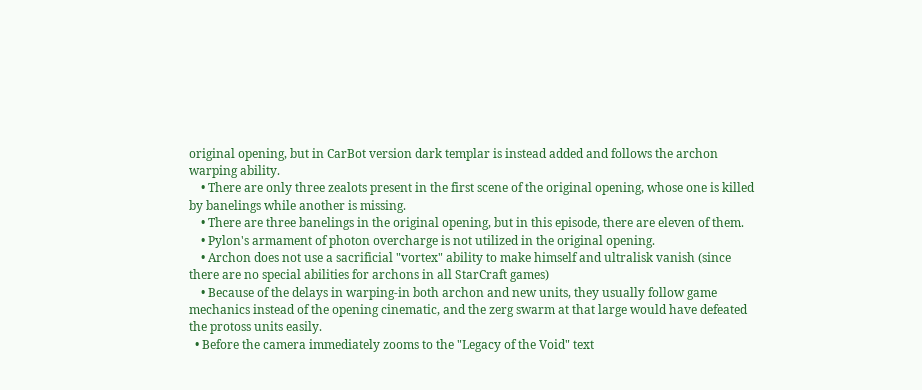original opening, but in CarBot version dark templar is instead added and follows the archon warping ability.
    • There are only three zealots present in the first scene of the original opening, whose one is killed by banelings while another is missing.
    • There are three banelings in the original opening, but in this episode, there are eleven of them.
    • Pylon's armament of photon overcharge is not utilized in the original opening.
    • Archon does not use a sacrificial "vortex" ability to make himself and ultralisk vanish (since there are no special abilities for archons in all StarCraft games)
    • Because of the delays in warping-in both archon and new units, they usually follow game mechanics instead of the opening cinematic, and the zerg swarm at that large would have defeated the protoss units easily.
  • Before the camera immediately zooms to the "Legacy of the Void" text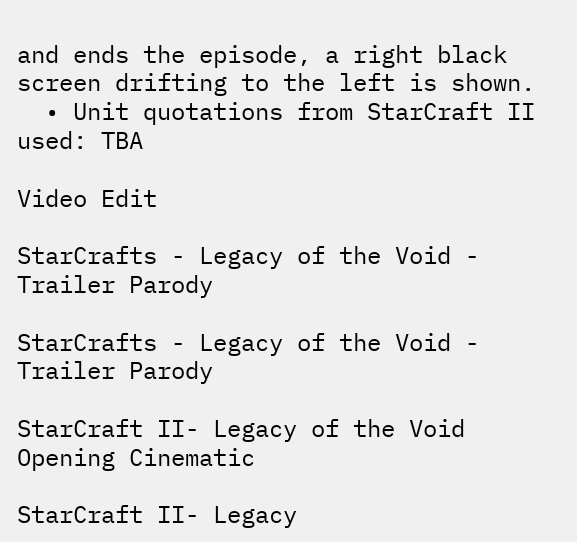and ends the episode, a right black screen drifting to the left is shown.
  • Unit quotations from StarCraft II used: TBA

Video Edit

StarCrafts - Legacy of the Void - Trailer Parody

StarCrafts - Legacy of the Void - Trailer Parody

StarCraft II- Legacy of the Void Opening Cinematic

StarCraft II- Legacy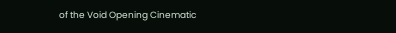of the Void Opening Cinematic